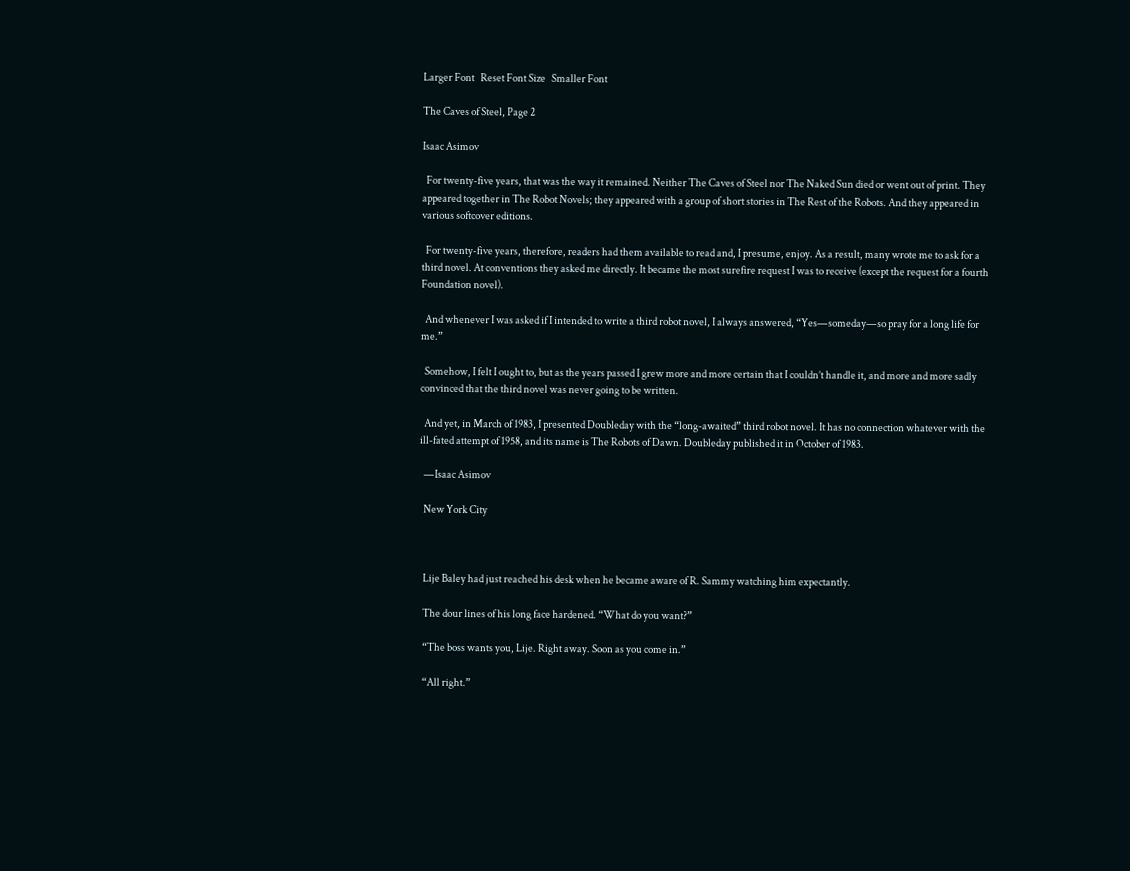Larger Font   Reset Font Size   Smaller Font

The Caves of Steel, Page 2

Isaac Asimov

  For twenty-five years, that was the way it remained. Neither The Caves of Steel nor The Naked Sun died or went out of print. They appeared together in The Robot Novels; they appeared with a group of short stories in The Rest of the Robots. And they appeared in various softcover editions.

  For twenty-five years, therefore, readers had them available to read and, I presume, enjoy. As a result, many wrote me to ask for a third novel. At conventions they asked me directly. It became the most surefire request I was to receive (except the request for a fourth Foundation novel).

  And whenever I was asked if I intended to write a third robot novel, I always answered, “Yes—someday—so pray for a long life for me.”

  Somehow, I felt I ought to, but as the years passed I grew more and more certain that I couldn’t handle it, and more and more sadly convinced that the third novel was never going to be written.

  And yet, in March of 1983, I presented Doubleday with the “long-awaited” third robot novel. It has no connection whatever with the ill-fated attempt of 1958, and its name is The Robots of Dawn. Doubleday published it in October of 1983.

  —Isaac Asimov

  New York City



  Lije Baley had just reached his desk when he became aware of R. Sammy watching him expectantly.

  The dour lines of his long face hardened. “What do you want?”

  “The boss wants you, Lije. Right away. Soon as you come in.”

  “All right.”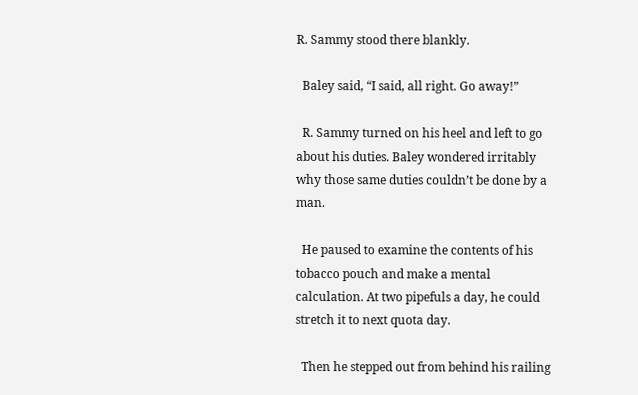R. Sammy stood there blankly.

  Baley said, “I said, all right. Go away!”

  R. Sammy turned on his heel and left to go about his duties. Baley wondered irritably why those same duties couldn’t be done by a man.

  He paused to examine the contents of his tobacco pouch and make a mental calculation. At two pipefuls a day, he could stretch it to next quota day.

  Then he stepped out from behind his railing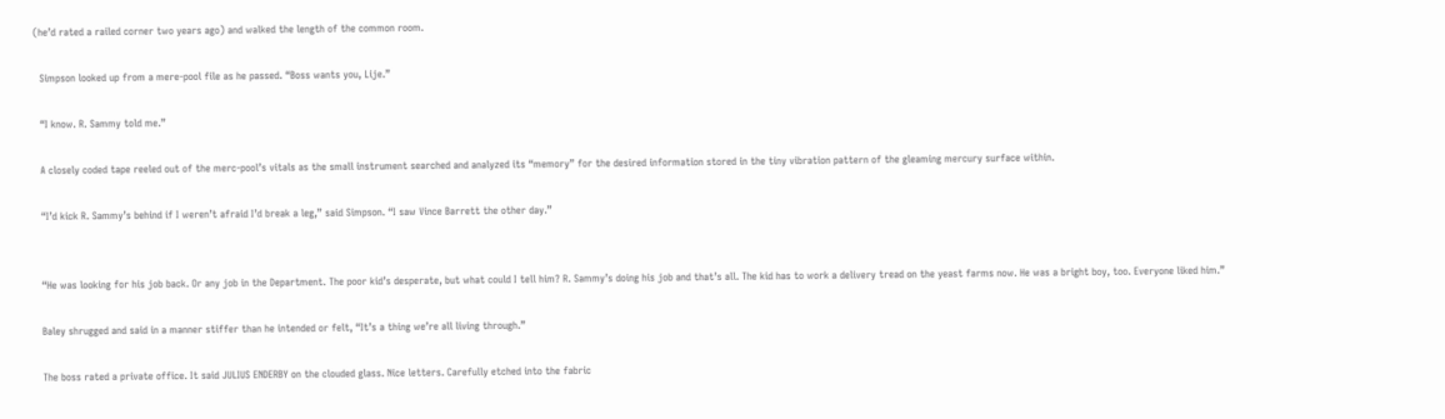(he’d rated a railed corner two years ago) and walked the length of the common room.

  Simpson looked up from a mere-pool file as he passed. “Boss wants you, Lije.”

  “I know. R. Sammy told me.”

  A closely coded tape reeled out of the merc-pool’s vitals as the small instrument searched and analyzed its “memory” for the desired information stored in the tiny vibration pattern of the gleaming mercury surface within.

  “I’d kick R. Sammy’s behind if I weren’t afraid I’d break a leg,” said Simpson. “I saw Vince Barrett the other day.”


  “He was looking for his job back. Or any job in the Department. The poor kid’s desperate, but what could I tell him? R. Sammy’s doing his job and that’s all. The kid has to work a delivery tread on the yeast farms now. He was a bright boy, too. Everyone liked him.”

  Baley shrugged and said in a manner stiffer than he intended or felt, “It’s a thing we’re all living through.”

  The boss rated a private office. It said JULIUS ENDERBY on the clouded glass. Nice letters. Carefully etched into the fabric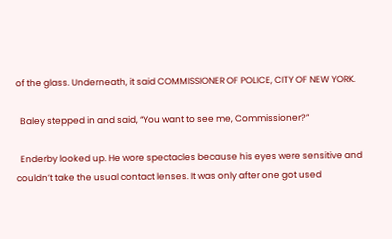of the glass. Underneath, it said COMMISSIONER OF POLICE, CITY OF NEW YORK.

  Baley stepped in and said, “You want to see me, Commissioner?”

  Enderby looked up. He wore spectacles because his eyes were sensitive and couldn’t take the usual contact lenses. It was only after one got used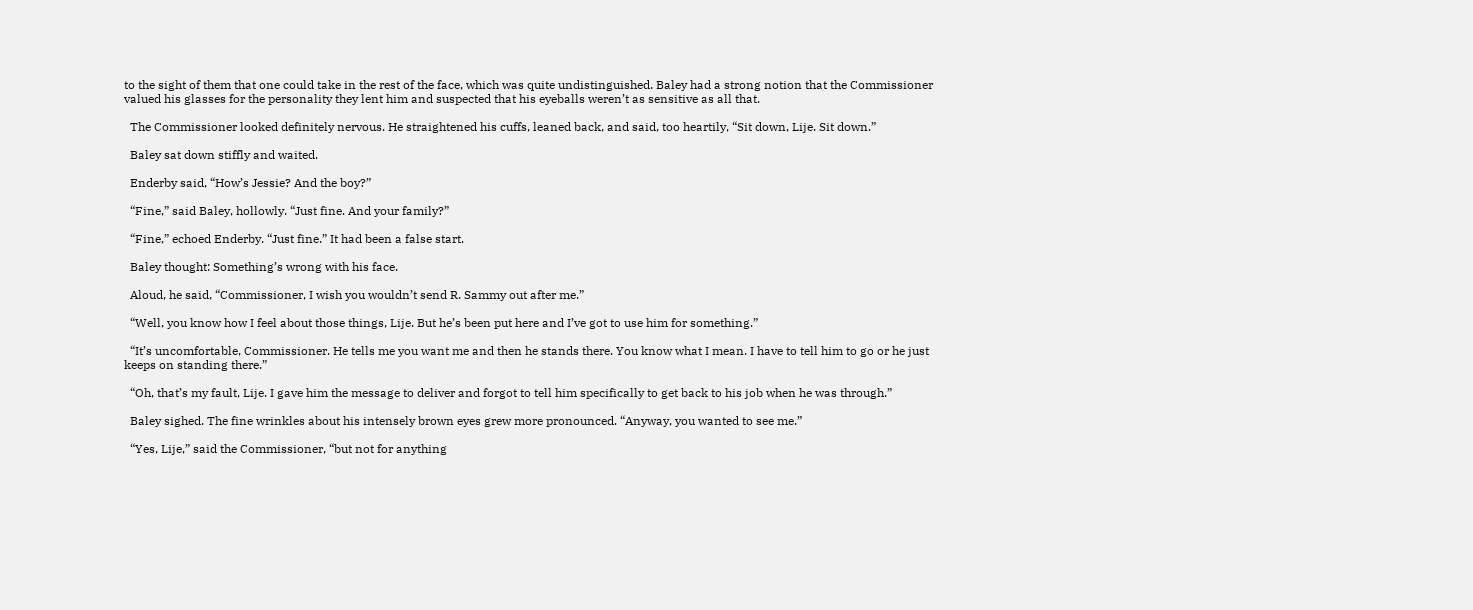to the sight of them that one could take in the rest of the face, which was quite undistinguished. Baley had a strong notion that the Commissioner valued his glasses for the personality they lent him and suspected that his eyeballs weren’t as sensitive as all that.

  The Commissioner looked definitely nervous. He straightened his cuffs, leaned back, and said, too heartily, “Sit down, Lije. Sit down.”

  Baley sat down stiffly and waited.

  Enderby said, “How’s Jessie? And the boy?”

  “Fine,” said Baley, hollowly. “Just fine. And your family?”

  “Fine,” echoed Enderby. “Just fine.” It had been a false start.

  Baley thought: Something’s wrong with his face.

  Aloud, he said, “Commissioner, I wish you wouldn’t send R. Sammy out after me.”

  “Well, you know how I feel about those things, Lije. But he’s been put here and I’ve got to use him for something.”

  “It’s uncomfortable, Commissioner. He tells me you want me and then he stands there. You know what I mean. I have to tell him to go or he just keeps on standing there.”

  “Oh, that’s my fault, Lije. I gave him the message to deliver and forgot to tell him specifically to get back to his job when he was through.”

  Baley sighed. The fine wrinkles about his intensely brown eyes grew more pronounced. “Anyway, you wanted to see me.”

  “Yes, Lije,” said the Commissioner, “but not for anything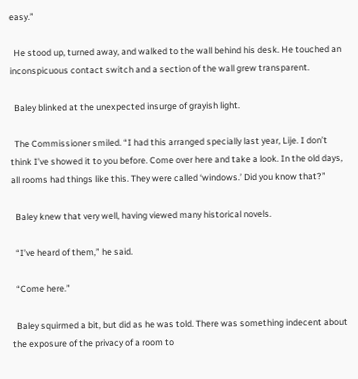easy.”

  He stood up, turned away, and walked to the wall behind his desk. He touched an inconspicuous contact switch and a section of the wall grew transparent.

  Baley blinked at the unexpected insurge of grayish light.

  The Commissioner smiled. “I had this arranged specially last year, Lije. I don’t think I’ve showed it to you before. Come over here and take a look. In the old days, all rooms had things like this. They were called ‘windows.’ Did you know that?”

  Baley knew that very well, having viewed many historical novels.

  “I’ve heard of them,” he said.

  “Come here.”

  Baley squirmed a bit, but did as he was told. There was something indecent about the exposure of the privacy of a room to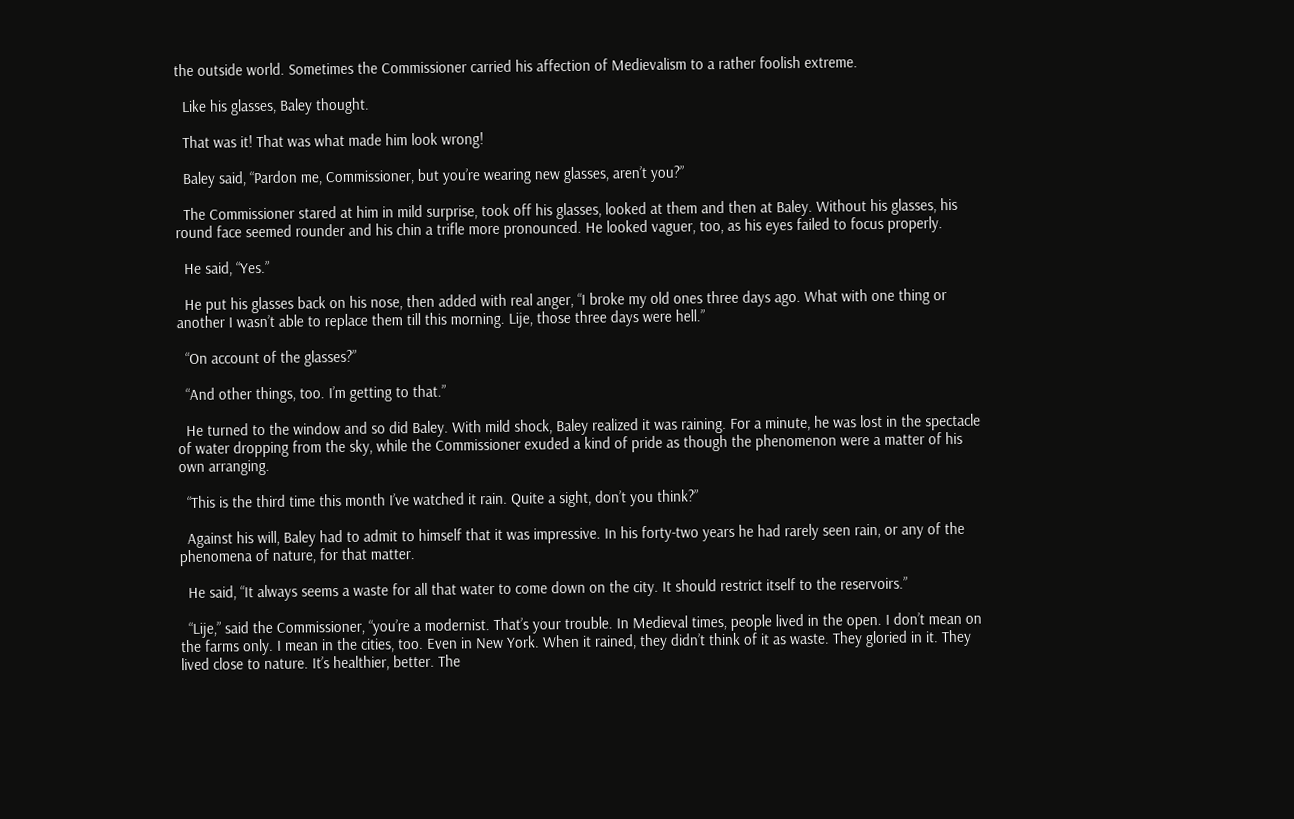the outside world. Sometimes the Commissioner carried his affection of Medievalism to a rather foolish extreme.

  Like his glasses, Baley thought.

  That was it! That was what made him look wrong!

  Baley said, “Pardon me, Commissioner, but you’re wearing new glasses, aren’t you?”

  The Commissioner stared at him in mild surprise, took off his glasses, looked at them and then at Baley. Without his glasses, his round face seemed rounder and his chin a trifle more pronounced. He looked vaguer, too, as his eyes failed to focus properly.

  He said, “Yes.”

  He put his glasses back on his nose, then added with real anger, “I broke my old ones three days ago. What with one thing or another I wasn’t able to replace them till this morning. Lije, those three days were hell.”

  “On account of the glasses?”

  “And other things, too. I’m getting to that.”

  He turned to the window and so did Baley. With mild shock, Baley realized it was raining. For a minute, he was lost in the spectacle of water dropping from the sky, while the Commissioner exuded a kind of pride as though the phenomenon were a matter of his own arranging.

  “This is the third time this month I’ve watched it rain. Quite a sight, don’t you think?”

  Against his will, Baley had to admit to himself that it was impressive. In his forty-two years he had rarely seen rain, or any of the phenomena of nature, for that matter.

  He said, “It always seems a waste for all that water to come down on the city. It should restrict itself to the reservoirs.”

  “Lije,” said the Commissioner, “you’re a modernist. That’s your trouble. In Medieval times, people lived in the open. I don’t mean on the farms only. I mean in the cities, too. Even in New York. When it rained, they didn’t think of it as waste. They gloried in it. They lived close to nature. It’s healthier, better. The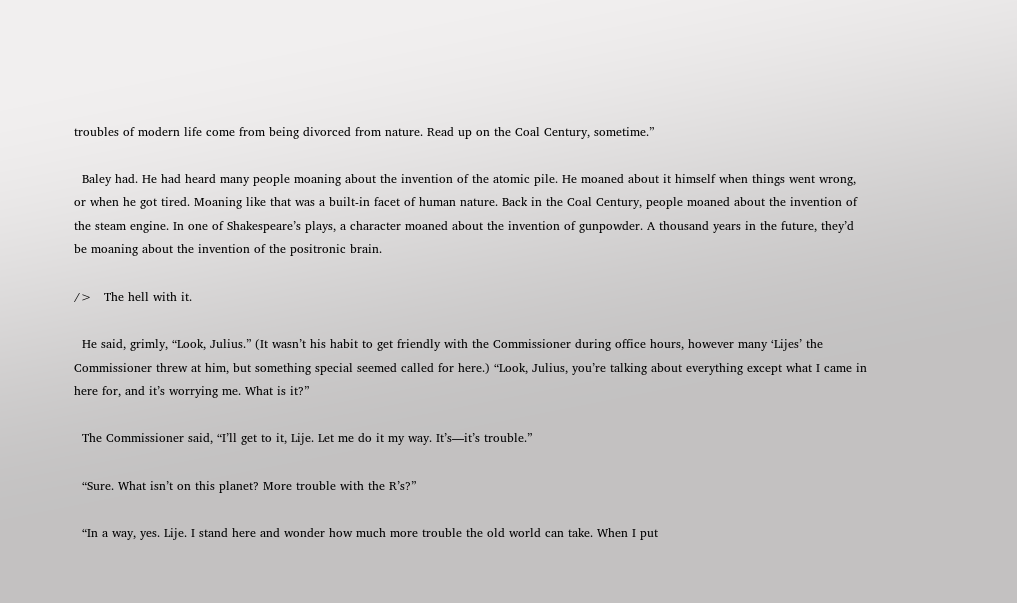troubles of modern life come from being divorced from nature. Read up on the Coal Century, sometime.”

  Baley had. He had heard many people moaning about the invention of the atomic pile. He moaned about it himself when things went wrong, or when he got tired. Moaning like that was a built-in facet of human nature. Back in the Coal Century, people moaned about the invention of the steam engine. In one of Shakespeare’s plays, a character moaned about the invention of gunpowder. A thousand years in the future, they’d be moaning about the invention of the positronic brain.

/>   The hell with it.

  He said, grimly, “Look, Julius.” (It wasn’t his habit to get friendly with the Commissioner during office hours, however many ‘Lijes’ the Commissioner threw at him, but something special seemed called for here.) “Look, Julius, you’re talking about everything except what I came in here for, and it’s worrying me. What is it?”

  The Commissioner said, “I’ll get to it, Lije. Let me do it my way. It’s—it’s trouble.”

  “Sure. What isn’t on this planet? More trouble with the R’s?”

  “In a way, yes. Lije. I stand here and wonder how much more trouble the old world can take. When I put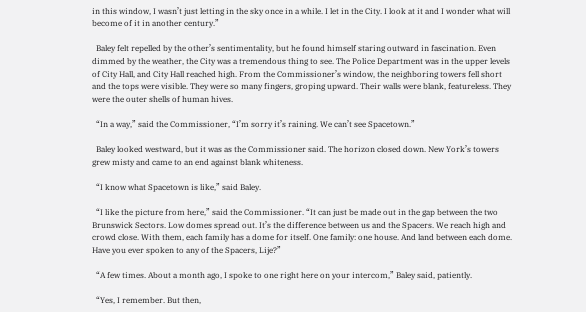in this window, I wasn’t just letting in the sky once in a while. I let in the City. I look at it and I wonder what will become of it in another century.”

  Baley felt repelled by the other’s sentimentality, but he found himself staring outward in fascination. Even dimmed by the weather, the City was a tremendous thing to see. The Police Department was in the upper levels of City Hall, and City Hall reached high. From the Commissioner’s window, the neighboring towers fell short and the tops were visible. They were so many fingers, groping upward. Their walls were blank, featureless. They were the outer shells of human hives.

  “In a way,” said the Commissioner, “I’m sorry it’s raining. We can’t see Spacetown.”

  Baley looked westward, but it was as the Commissioner said. The horizon closed down. New York’s towers grew misty and came to an end against blank whiteness.

  “I know what Spacetown is like,” said Baley.

  “I like the picture from here,” said the Commissioner. “It can just be made out in the gap between the two Brunswick Sectors. Low domes spread out. It’s the difference between us and the Spacers. We reach high and crowd close. With them, each family has a dome for itself. One family: one house. And land between each dome. Have you ever spoken to any of the Spacers, Lije?”

  “A few times. About a month ago, I spoke to one right here on your intercom,” Baley said, patiently.

  “Yes, I remember. But then,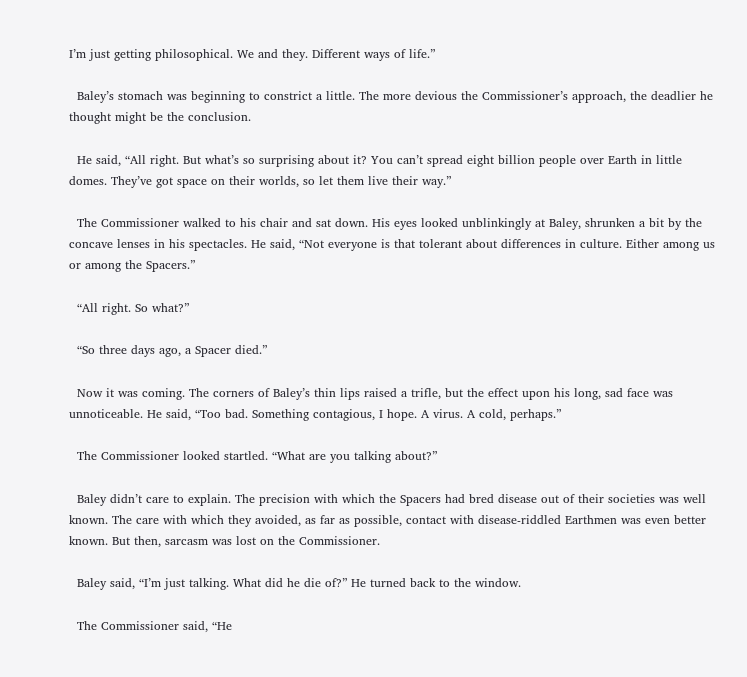I’m just getting philosophical. We and they. Different ways of life.”

  Baley’s stomach was beginning to constrict a little. The more devious the Commissioner’s approach, the deadlier he thought might be the conclusion.

  He said, “All right. But what’s so surprising about it? You can’t spread eight billion people over Earth in little domes. They’ve got space on their worlds, so let them live their way.”

  The Commissioner walked to his chair and sat down. His eyes looked unblinkingly at Baley, shrunken a bit by the concave lenses in his spectacles. He said, “Not everyone is that tolerant about differences in culture. Either among us or among the Spacers.”

  “All right. So what?”

  “So three days ago, a Spacer died.”

  Now it was coming. The corners of Baley’s thin lips raised a trifle, but the effect upon his long, sad face was unnoticeable. He said, “Too bad. Something contagious, I hope. A virus. A cold, perhaps.”

  The Commissioner looked startled. “What are you talking about?”

  Baley didn’t care to explain. The precision with which the Spacers had bred disease out of their societies was well known. The care with which they avoided, as far as possible, contact with disease-riddled Earthmen was even better known. But then, sarcasm was lost on the Commissioner.

  Baley said, “I’m just talking. What did he die of?” He turned back to the window.

  The Commissioner said, “He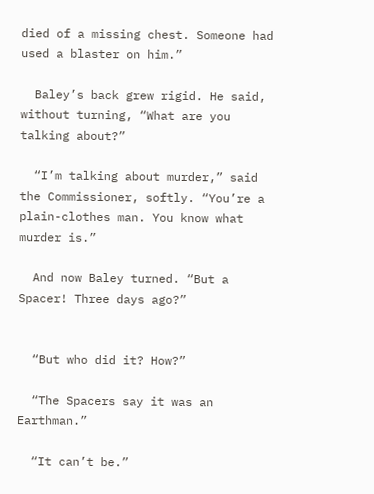died of a missing chest. Someone had used a blaster on him.”

  Baley’s back grew rigid. He said, without turning, “What are you talking about?”

  “I’m talking about murder,” said the Commissioner, softly. “You’re a plain-clothes man. You know what murder is.”

  And now Baley turned. “But a Spacer! Three days ago?”


  “But who did it? How?”

  “The Spacers say it was an Earthman.”

  “It can’t be.”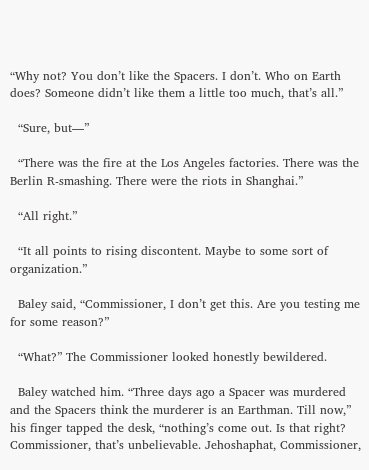“Why not? You don’t like the Spacers. I don’t. Who on Earth does? Someone didn’t like them a little too much, that’s all.”

  “Sure, but—”

  “There was the fire at the Los Angeles factories. There was the Berlin R-smashing. There were the riots in Shanghai.”

  “All right.”

  “It all points to rising discontent. Maybe to some sort of organization.”

  Baley said, “Commissioner, I don’t get this. Are you testing me for some reason?”

  “What?” The Commissioner looked honestly bewildered.

  Baley watched him. “Three days ago a Spacer was murdered and the Spacers think the murderer is an Earthman. Till now,” his finger tapped the desk, “nothing’s come out. Is that right? Commissioner, that’s unbelievable. Jehoshaphat, Commissioner,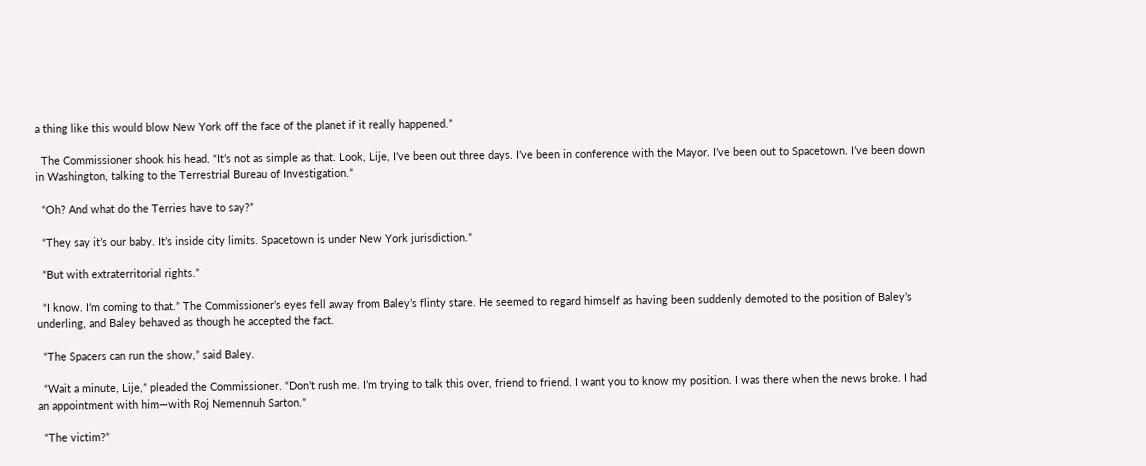a thing like this would blow New York off the face of the planet if it really happened.”

  The Commissioner shook his head. “It’s not as simple as that. Look, Lije, I’ve been out three days. I’ve been in conference with the Mayor. I’ve been out to Spacetown. I’ve been down in Washington, talking to the Terrestrial Bureau of Investigation.”

  “Oh? And what do the Terries have to say?”

  “They say it’s our baby. It’s inside city limits. Spacetown is under New York jurisdiction.”

  “But with extraterritorial rights.”

  “I know. I’m coming to that.” The Commissioner’s eyes fell away from Baley’s flinty stare. He seemed to regard himself as having been suddenly demoted to the position of Baley’s underling, and Baley behaved as though he accepted the fact.

  “The Spacers can run the show,” said Baley.

  “Wait a minute, Lije,” pleaded the Commissioner. “Don’t rush me. I’m trying to talk this over, friend to friend. I want you to know my position. I was there when the news broke. I had an appointment with him—with Roj Nemennuh Sarton.”

  “The victim?”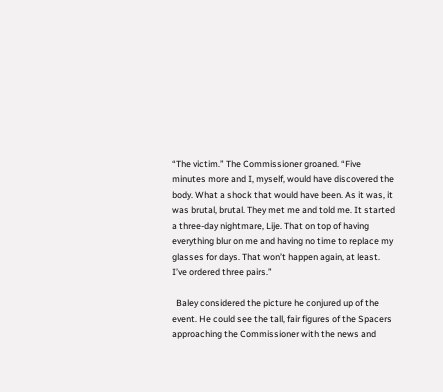“The victim.” The Commissioner groaned. “Five minutes more and I, myself, would have discovered the body. What a shock that would have been. As it was, it was brutal, brutal. They met me and told me. It started a three-day nightmare, Lije. That on top of having everything blur on me and having no time to replace my glasses for days. That won’t happen again, at least. I’ve ordered three pairs.”

  Baley considered the picture he conjured up of the event. He could see the tall, fair figures of the Spacers approaching the Commissioner with the news and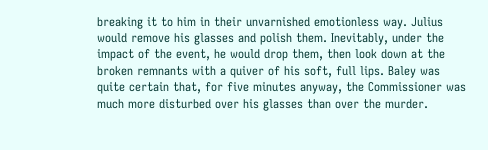breaking it to him in their unvarnished emotionless way. Julius would remove his glasses and polish them. Inevitably, under the impact of the event, he would drop them, then look down at the broken remnants with a quiver of his soft, full lips. Baley was quite certain that, for five minutes anyway, the Commissioner was much more disturbed over his glasses than over the murder.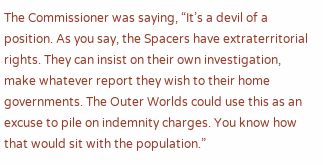The Commissioner was saying, “It’s a devil of a position. As you say, the Spacers have extraterritorial rights. They can insist on their own investigation, make whatever report they wish to their home governments. The Outer Worlds could use this as an excuse to pile on indemnity charges. You know how that would sit with the population.”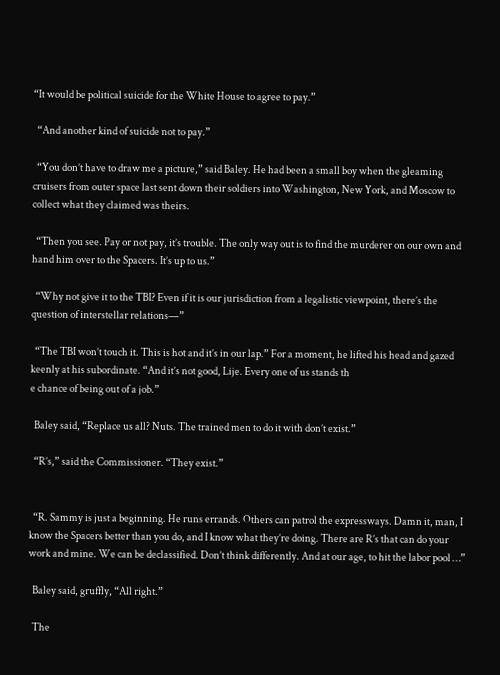“It would be political suicide for the White House to agree to pay.”

  “And another kind of suicide not to pay.”

  “You don’t have to draw me a picture,” said Baley. He had been a small boy when the gleaming cruisers from outer space last sent down their soldiers into Washington, New York, and Moscow to collect what they claimed was theirs.

  “Then you see. Pay or not pay, it’s trouble. The only way out is to find the murderer on our own and hand him over to the Spacers. It’s up to us.”

  “Why not give it to the TBI? Even if it is our jurisdiction from a legalistic viewpoint, there’s the question of interstellar relations—”

  “The TBI won’t touch it. This is hot and it’s in our lap.” For a moment, he lifted his head and gazed keenly at his subordinate. “And it’s not good, Lije. Every one of us stands th
e chance of being out of a job.”

  Baley said, “Replace us all? Nuts. The trained men to do it with don’t exist.”

  “R’s,” said the Commissioner. “They exist.”


  “R. Sammy is just a beginning. He runs errands. Others can patrol the expressways. Damn it, man, I know the Spacers better than you do, and I know what they’re doing. There are R’s that can do your work and mine. We can be declassified. Don’t think differently. And at our age, to hit the labor pool …”

  Baley said, gruffly, “All right.”

  The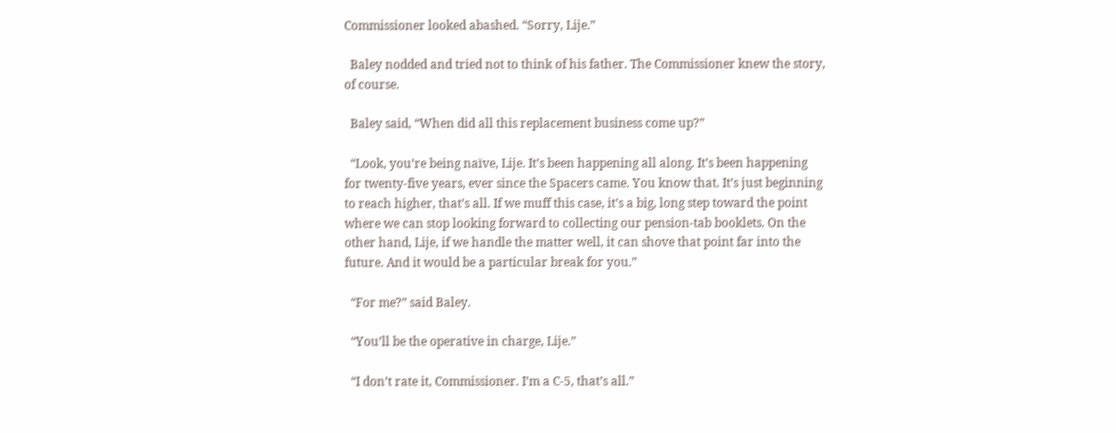Commissioner looked abashed. “Sorry, Lije.”

  Baley nodded and tried not to think of his father. The Commissioner knew the story, of course.

  Baley said, “When did all this replacement business come up?”

  “Look, you’re being naïve, Lije. It’s been happening all along. It’s been happening for twenty-five years, ever since the Spacers came. You know that. It’s just beginning to reach higher, that’s all. If we muff this case, it’s a big, long step toward the point where we can stop looking forward to collecting our pension-tab booklets. On the other hand, Lije, if we handle the matter well, it can shove that point far into the future. And it would be a particular break for you.”

  “For me?” said Baley.

  “You’ll be the operative in charge, Lije.”

  “I don’t rate it, Commissioner. I’m a C-5, that’s all.”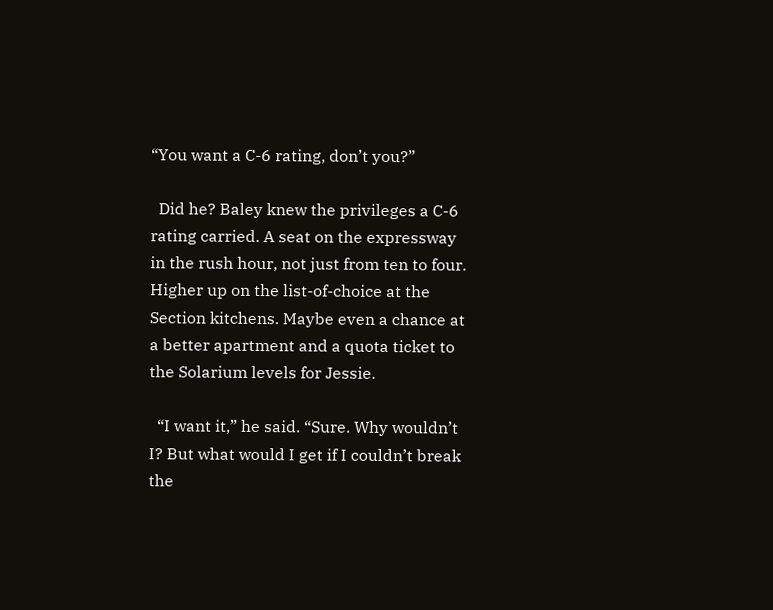“You want a C-6 rating, don’t you?”

  Did he? Baley knew the privileges a C-6 rating carried. A seat on the expressway in the rush hour, not just from ten to four. Higher up on the list-of-choice at the Section kitchens. Maybe even a chance at a better apartment and a quota ticket to the Solarium levels for Jessie.

  “I want it,” he said. “Sure. Why wouldn’t I? But what would I get if I couldn’t break the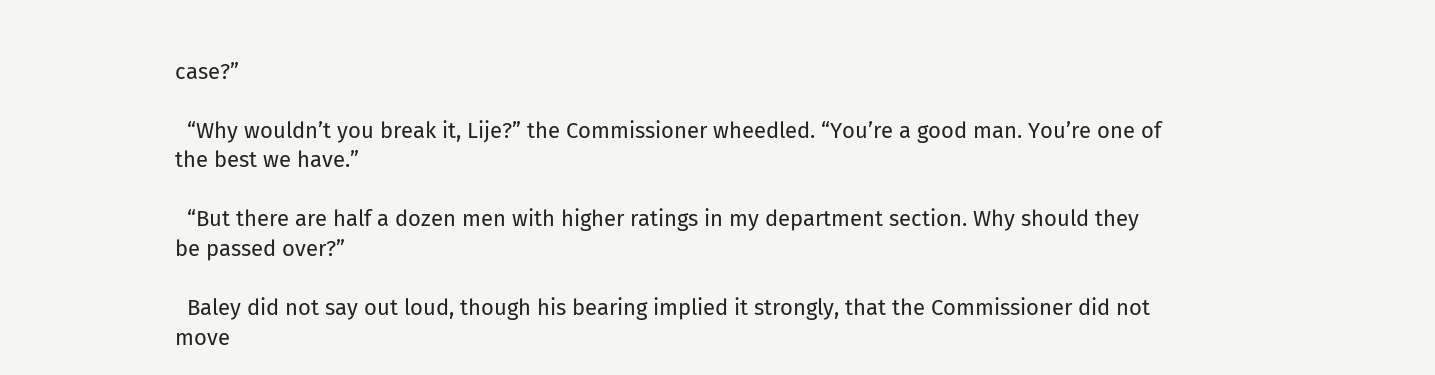case?”

  “Why wouldn’t you break it, Lije?” the Commissioner wheedled. “You’re a good man. You’re one of the best we have.”

  “But there are half a dozen men with higher ratings in my department section. Why should they be passed over?”

  Baley did not say out loud, though his bearing implied it strongly, that the Commissioner did not move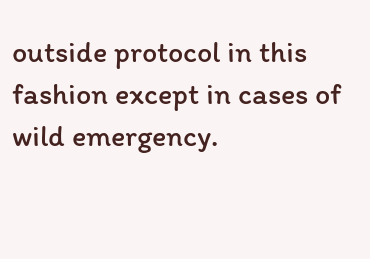outside protocol in this fashion except in cases of wild emergency.